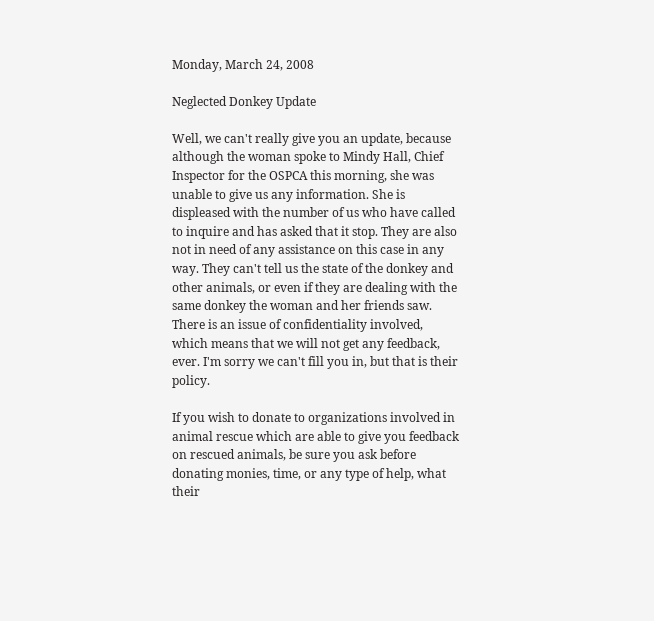Monday, March 24, 2008

Neglected Donkey Update

Well, we can't really give you an update, because although the woman spoke to Mindy Hall, Chief Inspector for the OSPCA this morning, she was unable to give us any information. She is displeased with the number of us who have called to inquire and has asked that it stop. They are also not in need of any assistance on this case in any way. They can't tell us the state of the donkey and other animals, or even if they are dealing with the same donkey the woman and her friends saw. There is an issue of confidentiality involved, which means that we will not get any feedback, ever. I'm sorry we can't fill you in, but that is their policy.

If you wish to donate to organizations involved in animal rescue which are able to give you feedback on rescued animals, be sure you ask before donating monies, time, or any type of help, what their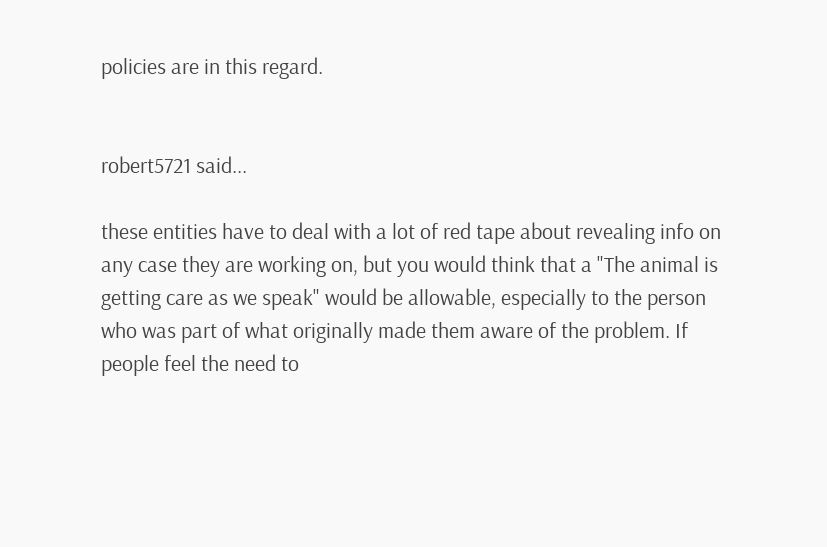policies are in this regard.


robert5721 said...

these entities have to deal with a lot of red tape about revealing info on any case they are working on, but you would think that a "The animal is getting care as we speak" would be allowable, especially to the person who was part of what originally made them aware of the problem. If people feel the need to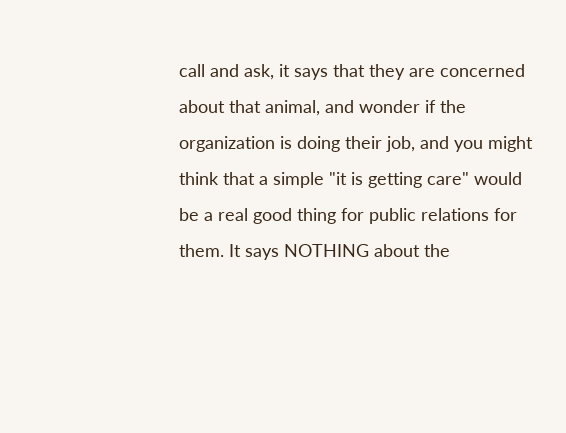call and ask, it says that they are concerned about that animal, and wonder if the organization is doing their job, and you might think that a simple "it is getting care" would be a real good thing for public relations for them. It says NOTHING about the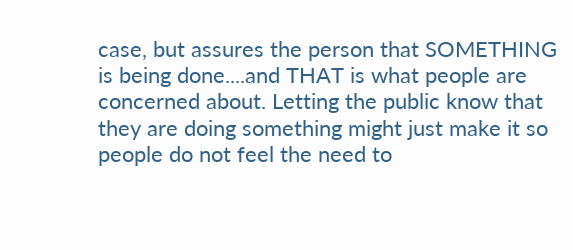case, but assures the person that SOMETHING is being done....and THAT is what people are concerned about. Letting the public know that they are doing something might just make it so people do not feel the need to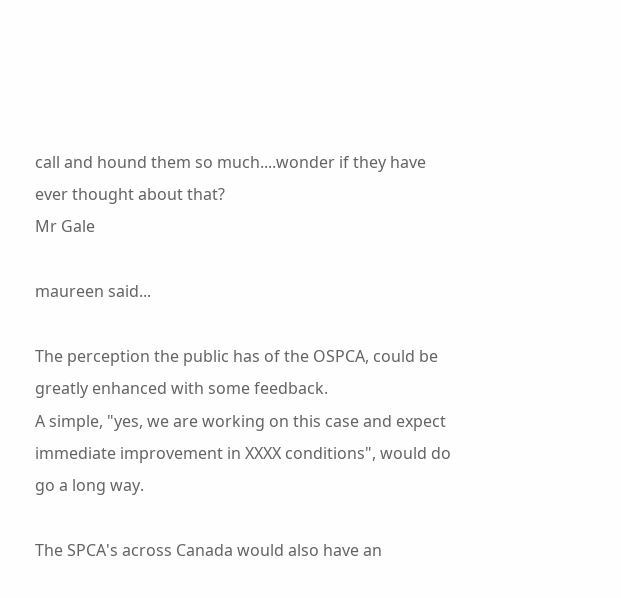call and hound them so much....wonder if they have ever thought about that?
Mr Gale

maureen said...

The perception the public has of the OSPCA, could be greatly enhanced with some feedback.
A simple, "yes, we are working on this case and expect immediate improvement in XXXX conditions", would do go a long way.

The SPCA's across Canada would also have an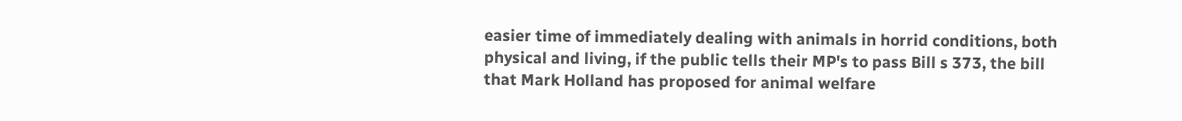easier time of immediately dealing with animals in horrid conditions, both physical and living, if the public tells their MP's to pass Bill s 373, the bill that Mark Holland has proposed for animal welfare